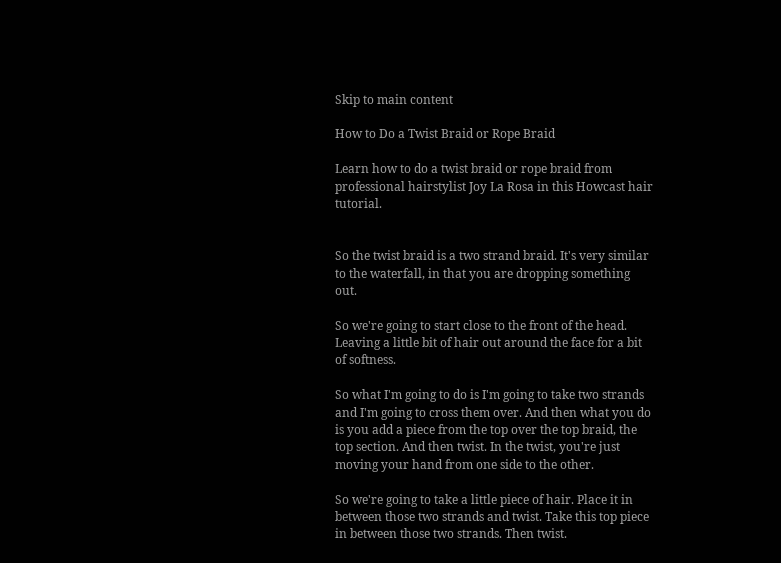Skip to main content

How to Do a Twist Braid or Rope Braid

Learn how to do a twist braid or rope braid from professional hairstylist Joy La Rosa in this Howcast hair tutorial.


So the twist braid is a two strand braid. It's very similar to the waterfall, in that you are dropping something out.

So we're going to start close to the front of the head. Leaving a little bit of hair out around the face for a bit of softness.

So what I'm going to do is I'm going to take two strands and I'm going to cross them over. And then what you do is you add a piece from the top over the top braid, the top section. And then twist. In the twist, you're just moving your hand from one side to the other.

So we're going to take a little piece of hair. Place it in between those two strands and twist. Take this top piece in between those two strands. Then twist.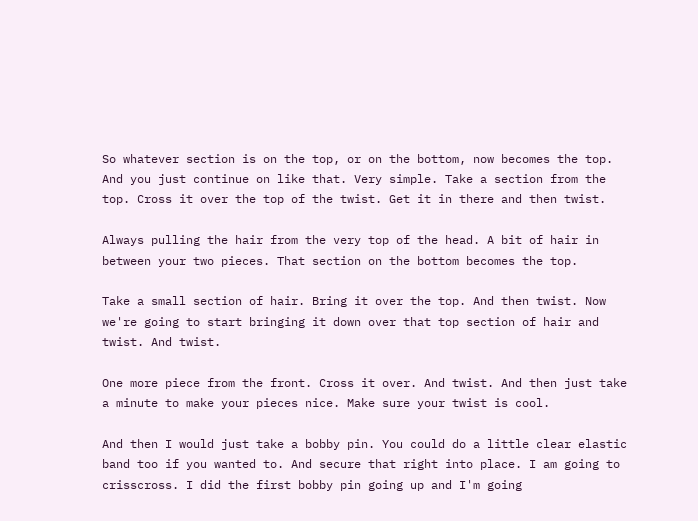So whatever section is on the top, or on the bottom, now becomes the top. And you just continue on like that. Very simple. Take a section from the top. Cross it over the top of the twist. Get it in there and then twist.

Always pulling the hair from the very top of the head. A bit of hair in between your two pieces. That section on the bottom becomes the top.

Take a small section of hair. Bring it over the top. And then twist. Now we're going to start bringing it down over that top section of hair and twist. And twist.

One more piece from the front. Cross it over. And twist. And then just take a minute to make your pieces nice. Make sure your twist is cool.

And then I would just take a bobby pin. You could do a little clear elastic band too if you wanted to. And secure that right into place. I am going to crisscross. I did the first bobby pin going up and I'm going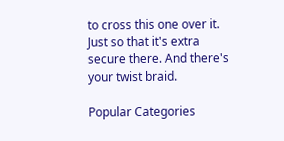to cross this one over it. Just so that it's extra secure there. And there's your twist braid.

Popular Categories